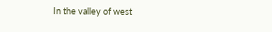In the valley of west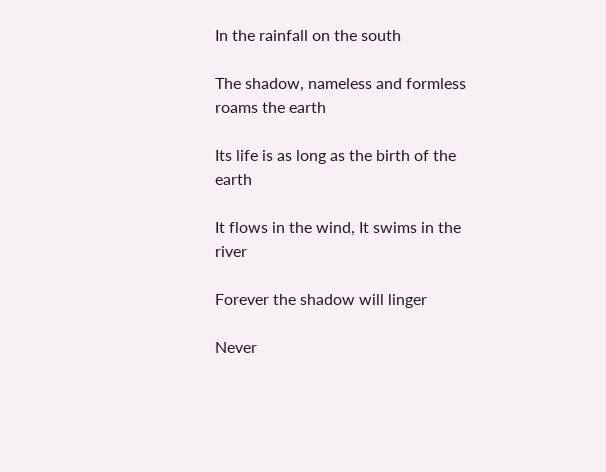In the rainfall on the south

The shadow, nameless and formless roams the earth

Its life is as long as the birth of the earth

It flows in the wind, It swims in the river

Forever the shadow will linger

Never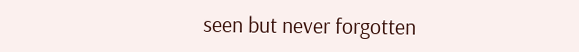seen but never forgotten